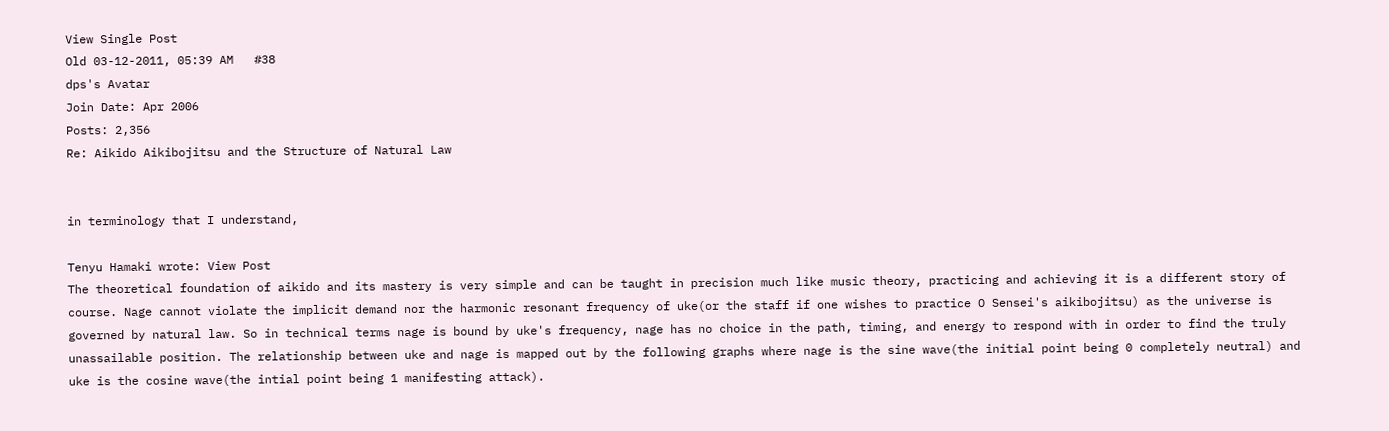View Single Post
Old 03-12-2011, 05:39 AM   #38
dps's Avatar
Join Date: Apr 2006
Posts: 2,356
Re: Aikido Aikibojitsu and the Structure of Natural Law


in terminology that I understand,

Tenyu Hamaki wrote: View Post
The theoretical foundation of aikido and its mastery is very simple and can be taught in precision much like music theory, practicing and achieving it is a different story of course. Nage cannot violate the implicit demand nor the harmonic resonant frequency of uke(or the staff if one wishes to practice O Sensei's aikibojitsu) as the universe is governed by natural law. So in technical terms nage is bound by uke's frequency, nage has no choice in the path, timing, and energy to respond with in order to find the truly unassailable position. The relationship between uke and nage is mapped out by the following graphs where nage is the sine wave(the initial point being 0 completely neutral) and uke is the cosine wave(the intial point being 1 manifesting attack).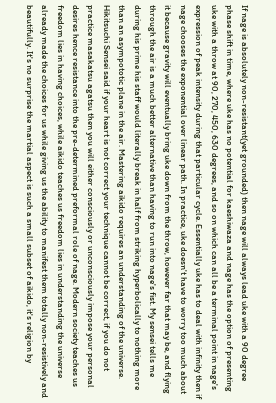If nage is absolutely non-resistant(yet grounded) then nage will always lead uke with a 90 degree phase shift in time, where uke has no potential for kaeshiwaza and nage has the option of presenting uke with a throw at 90, 270, 450, 630 degrees, and so on which can all be a terminal point in nage's expression of peak intensity during that particular cycle. Essentially uke has to deal with infinity then if nage chooses the exponential over linear path. In practice, uke doesn't have to worry too much about it because gravity will eventually bring uke down from the throw, however far that may be, and flying through the air is a much better alternative than having to run into nage's fist. My sensei tells me during his prime his staff would literally break in half from striking hyperbolically to nothing more than an asympototic plane in the air. Mastering aikido requires an understanding of the universe. Hikitsuchi Sensei said if your heart is not correct your technique cannot be correct, if you do not practice masakatsu agatsu then you will either consciously or unconsciously impose your personal desires hence resistance into the pre-determined preformal role of nage. Modern society teaches us freedom lies in having choices, while aikido teaches us freedom lies in understanding the universe already made the choices for us while giving us the ability to manifest them totally non-resistively and beautifully. It's no surprise the martial aspect is such a small subset of aikido, it's religion by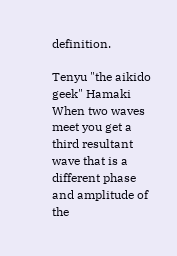definition.

Tenyu "the aikido geek" Hamaki
When two waves meet you get a third resultant wave that is a different phase and amplitude of the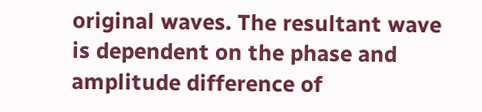original waves. The resultant wave is dependent on the phase and amplitude difference of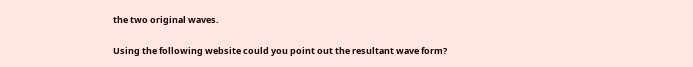the two original waves.

Using the following website could you point out the resultant wave form?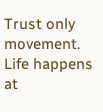Trust only movement. Life happens at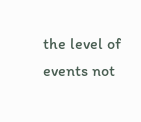the level of events not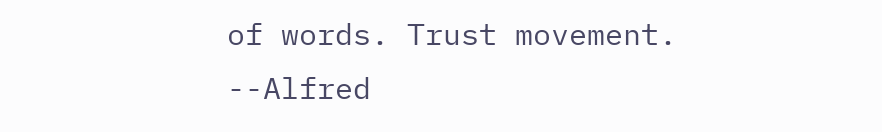of words. Trust movement. --Alfred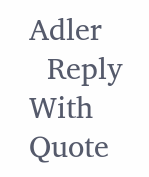Adler
  Reply With Quote